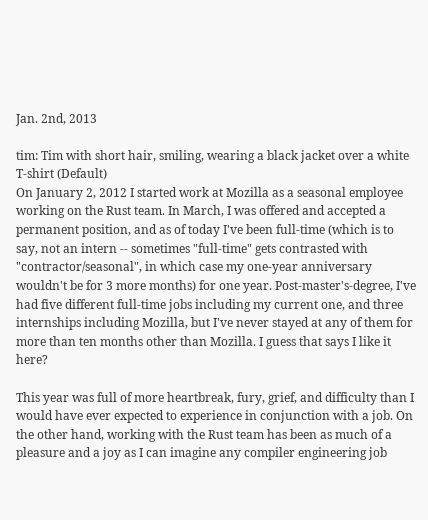Jan. 2nd, 2013

tim: Tim with short hair, smiling, wearing a black jacket over a white T-shirt (Default)
On January 2, 2012 I started work at Mozilla as a seasonal employee working on the Rust team. In March, I was offered and accepted a permanent position, and as of today I've been full-time (which is to say, not an intern -- sometimes "full-time" gets contrasted with "contractor/seasonal", in which case my one-year anniversary wouldn't be for 3 more months) for one year. Post-master's-degree, I've had five different full-time jobs including my current one, and three internships including Mozilla, but I've never stayed at any of them for more than ten months other than Mozilla. I guess that says I like it here?

This year was full of more heartbreak, fury, grief, and difficulty than I would have ever expected to experience in conjunction with a job. On the other hand, working with the Rust team has been as much of a pleasure and a joy as I can imagine any compiler engineering job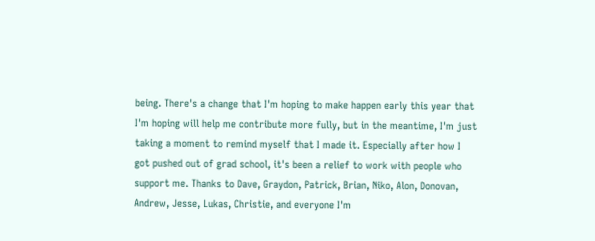being. There's a change that I'm hoping to make happen early this year that I'm hoping will help me contribute more fully, but in the meantime, I'm just taking a moment to remind myself that I made it. Especially after how I got pushed out of grad school, it's been a relief to work with people who support me. Thanks to Dave, Graydon, Patrick, Brian, Niko, Alon, Donovan, Andrew, Jesse, Lukas, Christie, and everyone I'm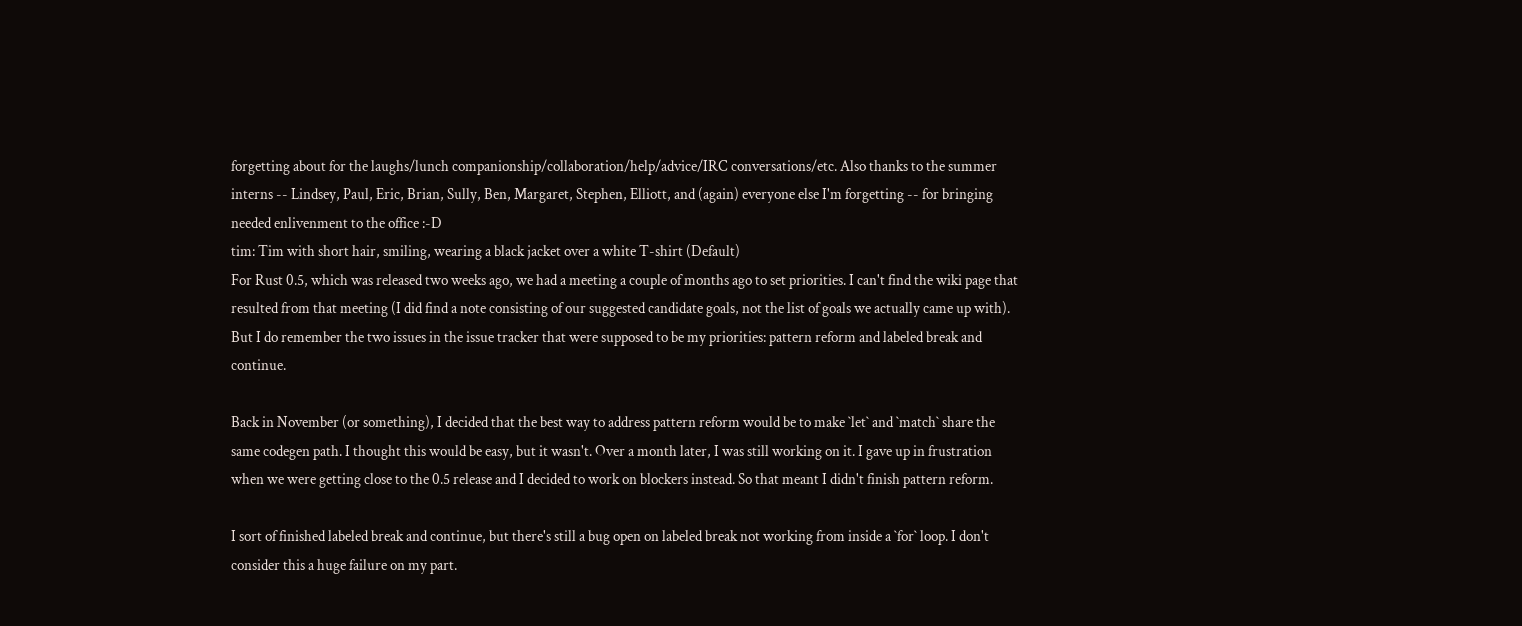forgetting about for the laughs/lunch companionship/collaboration/help/advice/IRC conversations/etc. Also thanks to the summer interns -- Lindsey, Paul, Eric, Brian, Sully, Ben, Margaret, Stephen, Elliott, and (again) everyone else I'm forgetting -- for bringing needed enlivenment to the office :-D
tim: Tim with short hair, smiling, wearing a black jacket over a white T-shirt (Default)
For Rust 0.5, which was released two weeks ago, we had a meeting a couple of months ago to set priorities. I can't find the wiki page that resulted from that meeting (I did find a note consisting of our suggested candidate goals, not the list of goals we actually came up with). But I do remember the two issues in the issue tracker that were supposed to be my priorities: pattern reform and labeled break and continue.

Back in November (or something), I decided that the best way to address pattern reform would be to make `let` and `match` share the same codegen path. I thought this would be easy, but it wasn't. Over a month later, I was still working on it. I gave up in frustration when we were getting close to the 0.5 release and I decided to work on blockers instead. So that meant I didn't finish pattern reform.

I sort of finished labeled break and continue, but there's still a bug open on labeled break not working from inside a `for` loop. I don't consider this a huge failure on my part.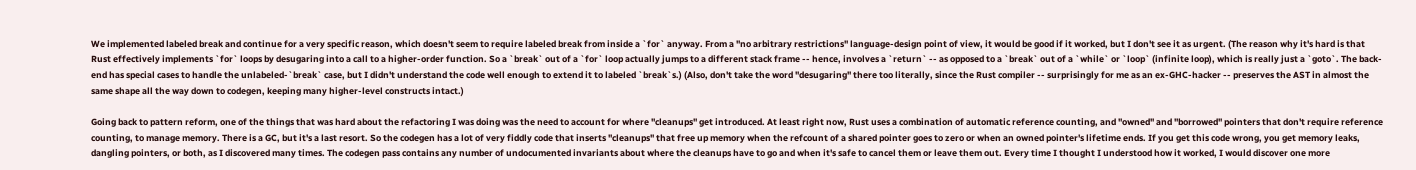We implemented labeled break and continue for a very specific reason, which doesn't seem to require labeled break from inside a `for` anyway. From a "no arbitrary restrictions" language-design point of view, it would be good if it worked, but I don't see it as urgent. (The reason why it's hard is that Rust effectively implements `for` loops by desugaring into a call to a higher-order function. So a `break` out of a `for` loop actually jumps to a different stack frame -- hence, involves a `return` -- as opposed to a `break` out of a `while` or `loop` (infinite loop), which is really just a `goto`. The back-end has special cases to handle the unlabeled-`break` case, but I didn't understand the code well enough to extend it to labeled `break`s.) (Also, don't take the word "desugaring" there too literally, since the Rust compiler -- surprisingly for me as an ex-GHC-hacker -- preserves the AST in almost the same shape all the way down to codegen, keeping many higher-level constructs intact.)

Going back to pattern reform, one of the things that was hard about the refactoring I was doing was the need to account for where "cleanups" get introduced. At least right now, Rust uses a combination of automatic reference counting, and "owned" and "borrowed" pointers that don't require reference counting, to manage memory. There is a GC, but it's a last resort. So the codegen has a lot of very fiddly code that inserts "cleanups" that free up memory when the refcount of a shared pointer goes to zero or when an owned pointer's lifetime ends. If you get this code wrong, you get memory leaks, dangling pointers, or both, as I discovered many times. The codegen pass contains any number of undocumented invariants about where the cleanups have to go and when it's safe to cancel them or leave them out. Every time I thought I understood how it worked, I would discover one more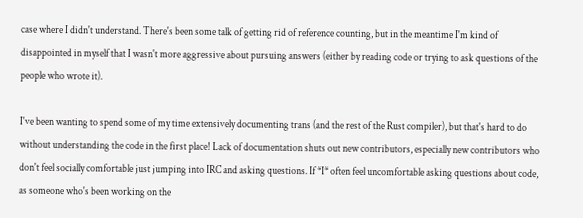case where I didn't understand. There's been some talk of getting rid of reference counting, but in the meantime I'm kind of disappointed in myself that I wasn't more aggressive about pursuing answers (either by reading code or trying to ask questions of the people who wrote it).

I've been wanting to spend some of my time extensively documenting trans (and the rest of the Rust compiler), but that's hard to do without understanding the code in the first place! Lack of documentation shuts out new contributors, especially new contributors who don't feel socially comfortable just jumping into IRC and asking questions. If *I* often feel uncomfortable asking questions about code, as someone who's been working on the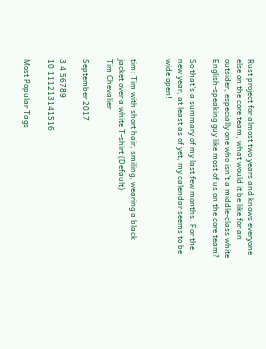Rust project for almost two years and knows everyone else on the core team, what would it be like for an outsider, especially one who isn't a middle-class white English-speaking guy like most of us on the core team?

So that's a summary of my last few months. For the new year, at least as of yet, my calendar seems to be wide open!


tim: Tim with short hair, smiling, wearing a black jacket over a white T-shirt (Default)
Tim Chevalier

September 2017

3 4 56789
10 111213141516

Most Popular Tags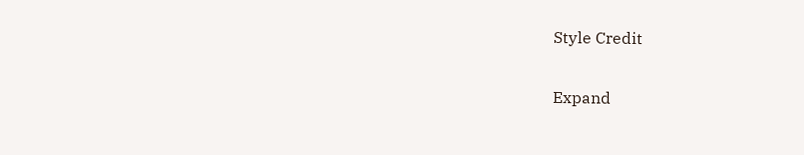Style Credit

Expand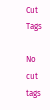Cut Tags

No cut tags